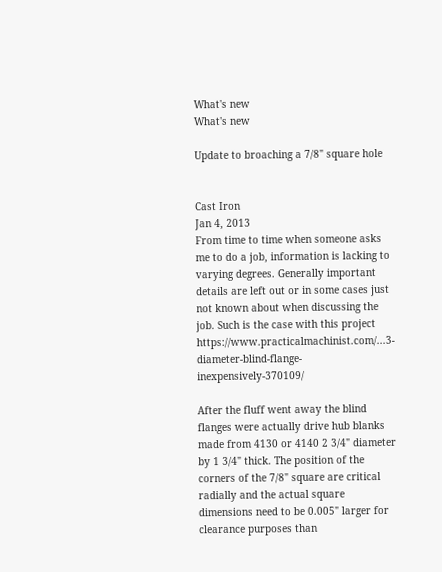What's new
What's new

Update to broaching a 7/8" square hole


Cast Iron
Jan 4, 2013
From time to time when someone asks me to do a job, information is lacking to varying degrees. Generally important details are left out or in some cases just not known about when discussing the job. Such is the case with this project https://www.practicalmachinist.com/...3-diameter-blind-flange-inexpensively-370109/

After the fluff went away the blind flanges were actually drive hub blanks made from 4130 or 4140 2 3/4" diameter by 1 3/4" thick. The position of the corners of the 7/8" square are critical radially and the actual square dimensions need to be 0.005" larger for clearance purposes than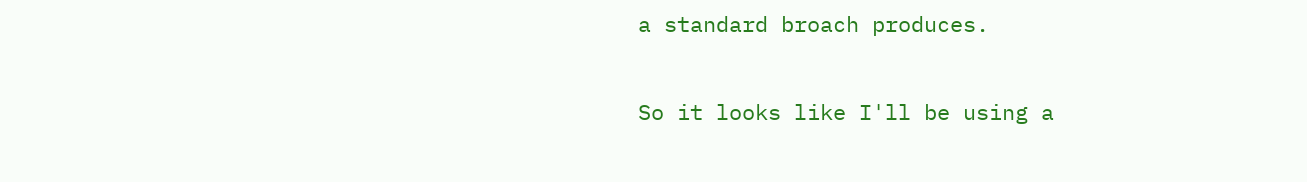a standard broach produces.

So it looks like I'll be using a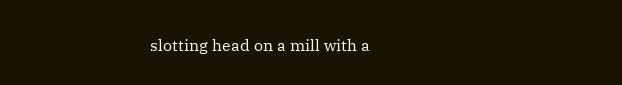slotting head on a mill with a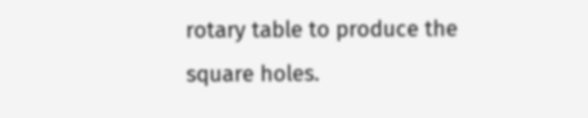rotary table to produce the square holes.